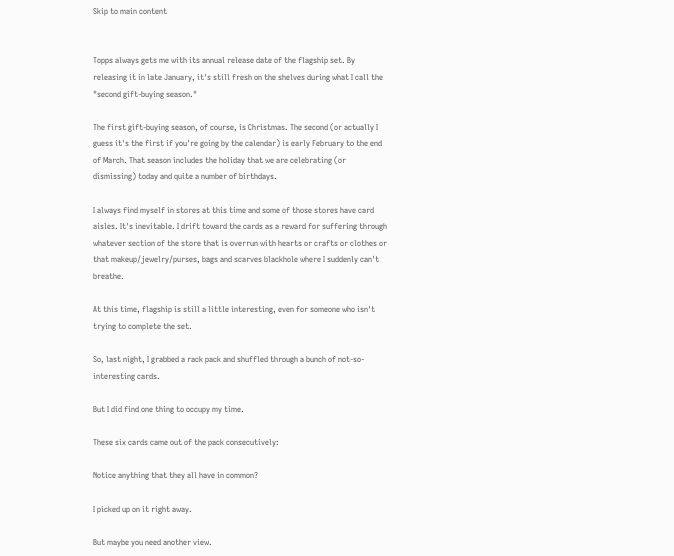Skip to main content


Topps always gets me with its annual release date of the flagship set. By releasing it in late January, it's still fresh on the shelves during what I call the "second gift-buying season."

The first gift-buying season, of course, is Christmas. The second (or actually I guess it's the first if you're going by the calendar) is early February to the end of March. That season includes the holiday that we are celebrating (or dismissing) today and quite a number of birthdays.

I always find myself in stores at this time and some of those stores have card aisles. It's inevitable. I drift toward the cards as a reward for suffering through whatever section of the store that is overrun with hearts or crafts or clothes or that makeup/jewelry/purses, bags and scarves blackhole where I suddenly can't breathe.

At this time, flagship is still a little interesting, even for someone who isn't trying to complete the set.

So, last night, I grabbed a rack pack and shuffled through a bunch of not-so-interesting cards.

But I did find one thing to occupy my time.

These six cards came out of the pack consecutively:

Notice anything that they all have in common?

I picked up on it right away.

But maybe you need another view.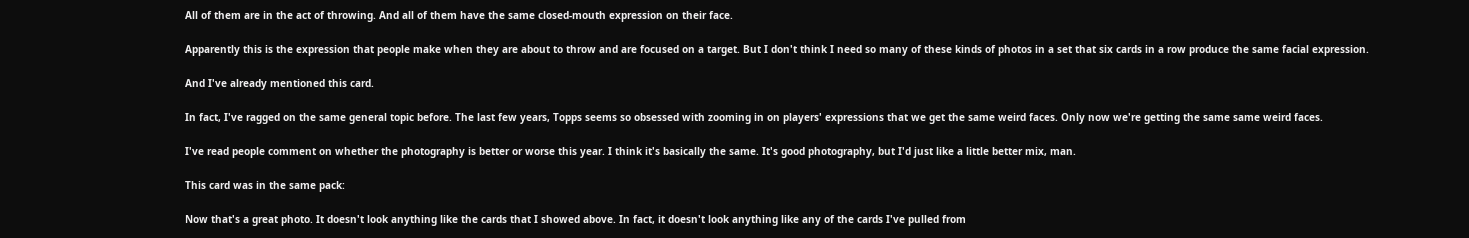All of them are in the act of throwing. And all of them have the same closed-mouth expression on their face.

Apparently this is the expression that people make when they are about to throw and are focused on a target. But I don't think I need so many of these kinds of photos in a set that six cards in a row produce the same facial expression.

And I've already mentioned this card.

In fact, I've ragged on the same general topic before. The last few years, Topps seems so obsessed with zooming in on players' expressions that we get the same weird faces. Only now we're getting the same same weird faces.

I've read people comment on whether the photography is better or worse this year. I think it's basically the same. It's good photography, but I'd just like a little better mix, man.

This card was in the same pack:

Now that's a great photo. It doesn't look anything like the cards that I showed above. In fact, it doesn't look anything like any of the cards I've pulled from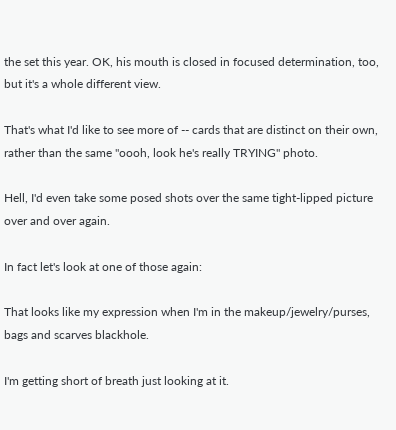the set this year. OK, his mouth is closed in focused determination, too, but it's a whole different view.

That's what I'd like to see more of -- cards that are distinct on their own, rather than the same "oooh, look he's really TRYING" photo.

Hell, I'd even take some posed shots over the same tight-lipped picture over and over again.

In fact let's look at one of those again:

That looks like my expression when I'm in the makeup/jewelry/purses, bags and scarves blackhole.

I'm getting short of breath just looking at it.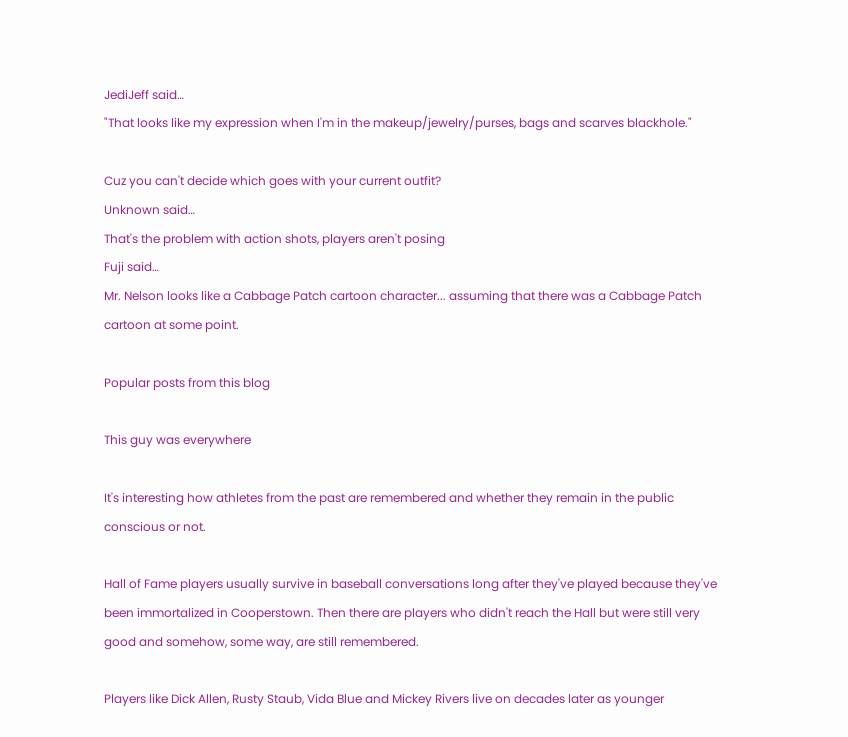JediJeff said…
"That looks like my expression when I'm in the makeup/jewelry/purses, bags and scarves blackhole."

Cuz you can't decide which goes with your current outfit?
Unknown said…
That's the problem with action shots, players aren't posing
Fuji said…
Mr. Nelson looks like a Cabbage Patch cartoon character... assuming that there was a Cabbage Patch cartoon at some point.

Popular posts from this blog

This guy was everywhere

It's interesting how athletes from the past are remembered and whether they remain in the public conscious or not.

Hall of Fame players usually survive in baseball conversations long after they've played because they've been immortalized in Cooperstown. Then there are players who didn't reach the Hall but were still very good and somehow, some way, are still remembered.

Players like Dick Allen, Rusty Staub, Vida Blue and Mickey Rivers live on decades later as younger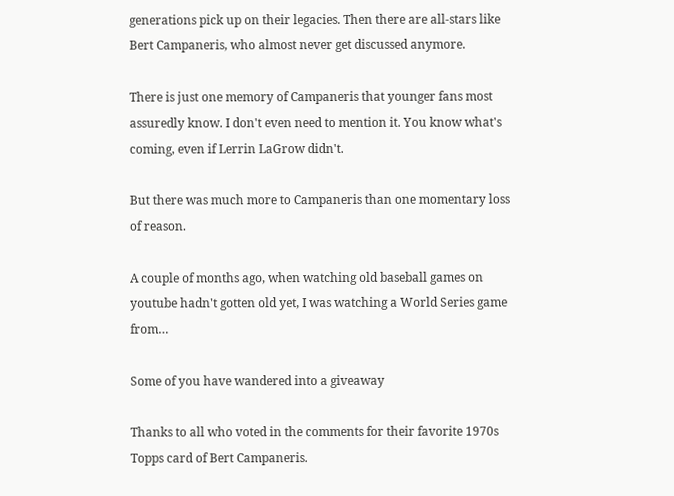generations pick up on their legacies. Then there are all-stars like Bert Campaneris, who almost never get discussed anymore.

There is just one memory of Campaneris that younger fans most assuredly know. I don't even need to mention it. You know what's coming, even if Lerrin LaGrow didn't.

But there was much more to Campaneris than one momentary loss of reason.

A couple of months ago, when watching old baseball games on youtube hadn't gotten old yet, I was watching a World Series game from…

Some of you have wandered into a giveaway

Thanks to all who voted in the comments for their favorite 1970s Topps card of Bert Campaneris.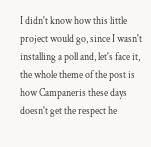I didn't know how this little project would go, since I wasn't installing a poll and, let's face it, the whole theme of the post is how Campaneris these days doesn't get the respect he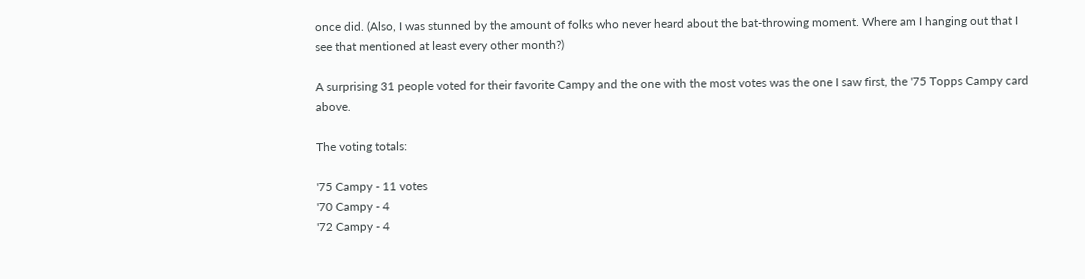once did. (Also, I was stunned by the amount of folks who never heard about the bat-throwing moment. Where am I hanging out that I see that mentioned at least every other month?)

A surprising 31 people voted for their favorite Campy and the one with the most votes was the one I saw first, the '75 Topps Campy card above.

The voting totals:

'75 Campy - 11 votes
'70 Campy - 4
'72 Campy - 4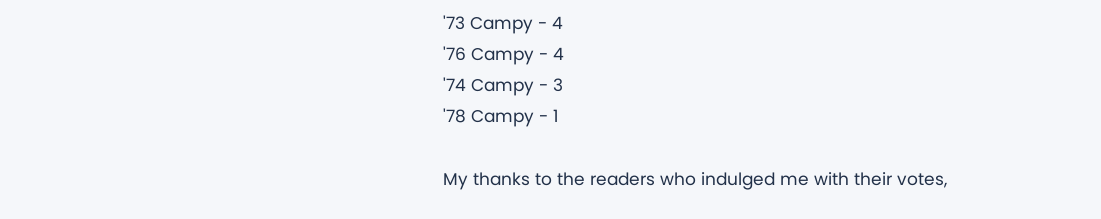'73 Campy - 4
'76 Campy - 4
'74 Campy - 3
'78 Campy - 1

My thanks to the readers who indulged me with their votes,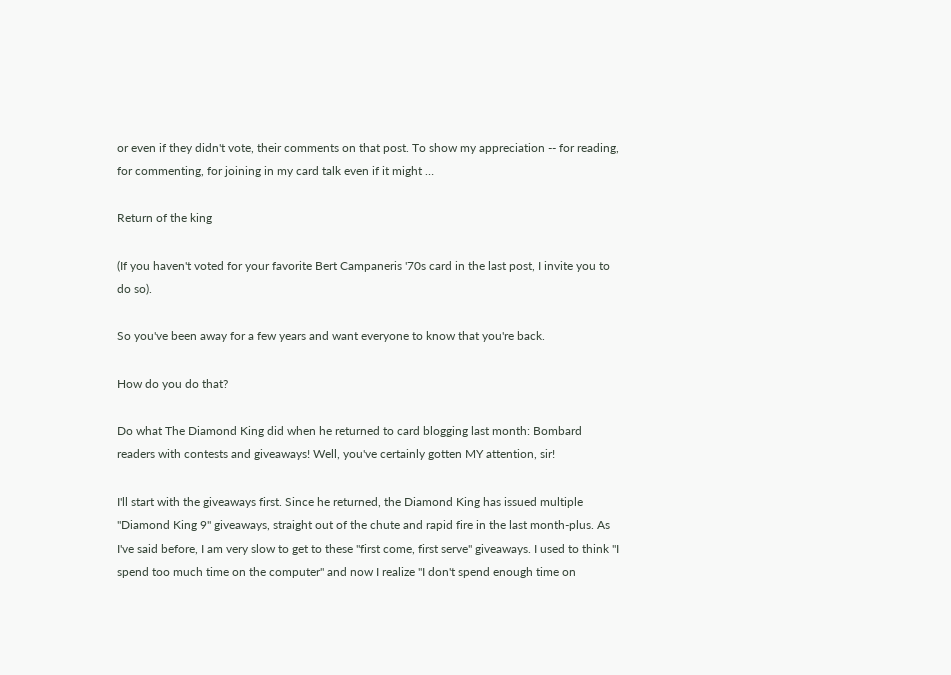or even if they didn't vote, their comments on that post. To show my appreciation -- for reading, for commenting, for joining in my card talk even if it might …

Return of the king

(If you haven't voted for your favorite Bert Campaneris '70s card in the last post, I invite you to do so).

So you've been away for a few years and want everyone to know that you're back.

How do you do that?

Do what The Diamond King did when he returned to card blogging last month: Bombard readers with contests and giveaways! Well, you've certainly gotten MY attention, sir!

I'll start with the giveaways first. Since he returned, the Diamond King has issued multiple "Diamond King 9" giveaways, straight out of the chute and rapid fire in the last month-plus. As I've said before, I am very slow to get to these "first come, first serve" giveaways. I used to think "I spend too much time on the computer" and now I realize "I don't spend enough time on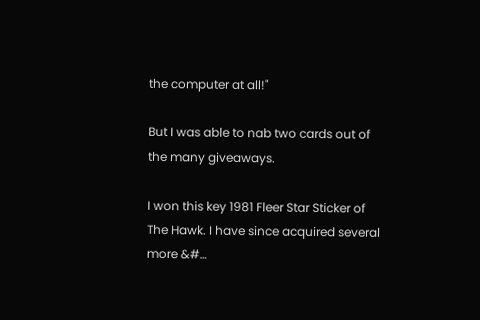the computer at all!"

But I was able to nab two cards out of the many giveaways.

I won this key 1981 Fleer Star Sticker of The Hawk. I have since acquired several more &#…